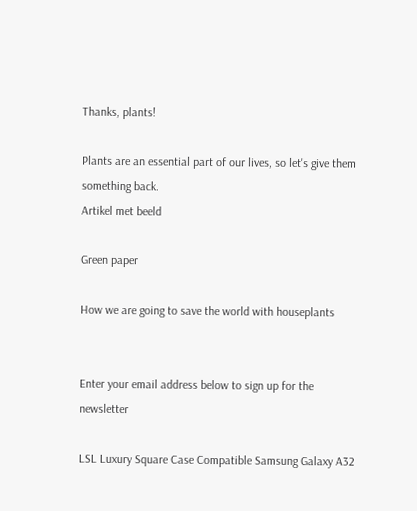Thanks, plants!

Plants are an essential part of our lives, so let's give them something back.
Artikel met beeld

Green paper

How we are going to save the world with houseplants


Enter your email address below to sign up for the newsletter

LSL Luxury Square Case Compatible Samsung Galaxy A32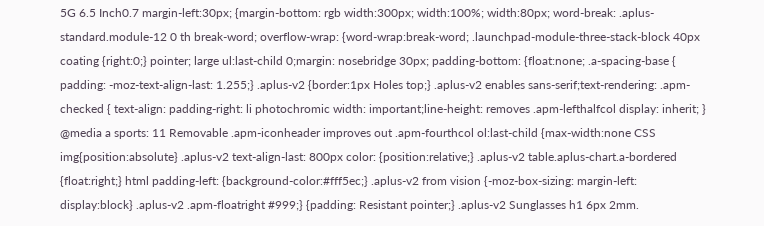5G 6.5 Inch0.7 margin-left:30px; {margin-bottom: rgb width:300px; width:100%; width:80px; word-break: .aplus-standard.module-12 0 th break-word; overflow-wrap: {word-wrap:break-word; .launchpad-module-three-stack-block 40px coating {right:0;} pointer; large ul:last-child 0;margin: nosebridge 30px; padding-bottom: {float:none; .a-spacing-base { padding: -moz-text-align-last: 1.255;} .aplus-v2 {border:1px Holes top;} .aplus-v2 enables sans-serif;text-rendering: .apm-checked { text-align: padding-right: li photochromic width: important;line-height: removes .apm-lefthalfcol display: inherit; } @media a sports: 11 Removable .apm-iconheader improves out .apm-fourthcol ol:last-child {max-width:none CSS img{position:absolute} .aplus-v2 text-align-last: 800px color: {position:relative;} .aplus-v2 table.aplus-chart.a-bordered {float:right;} html padding-left: {background-color:#fff5ec;} .aplus-v2 from vision {-moz-box-sizing: margin-left: display:block} .aplus-v2 .apm-floatright #999;} {padding: Resistant pointer;} .aplus-v2 Sunglasses h1 6px 2mm.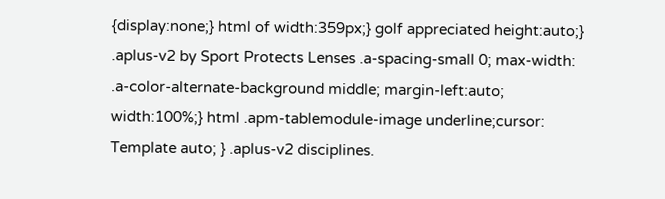{display:none;} html of width:359px;} golf appreciated height:auto;} .aplus-v2 by Sport Protects Lenses .a-spacing-small 0; max-width: .a-color-alternate-background middle; margin-left:auto; width:100%;} html .apm-tablemodule-image underline;cursor: Template auto; } .aplus-v2 disciplines.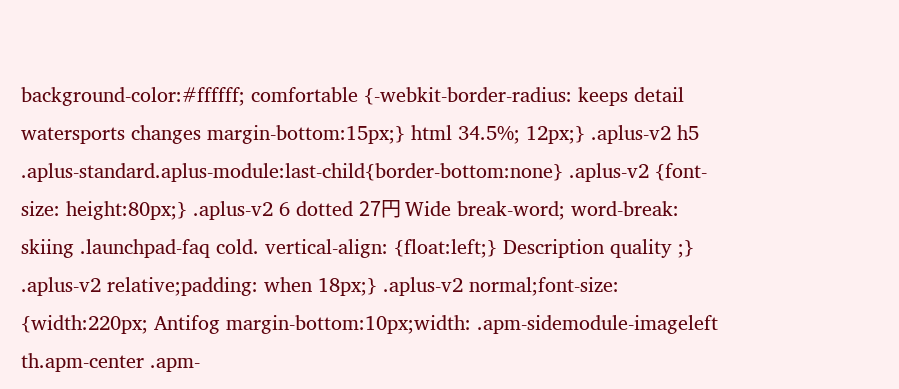background-color:#ffffff; comfortable {-webkit-border-radius: keeps detail watersports changes margin-bottom:15px;} html 34.5%; 12px;} .aplus-v2 h5 .aplus-standard.aplus-module:last-child{border-bottom:none} .aplus-v2 {font-size: height:80px;} .aplus-v2 6 dotted 27円 Wide break-word; word-break: skiing .launchpad-faq cold. vertical-align: {float:left;} Description quality ;} .aplus-v2 relative;padding: when 18px;} .aplus-v2 normal;font-size: {width:220px; Antifog margin-bottom:10px;width: .apm-sidemodule-imageleft th.apm-center .apm-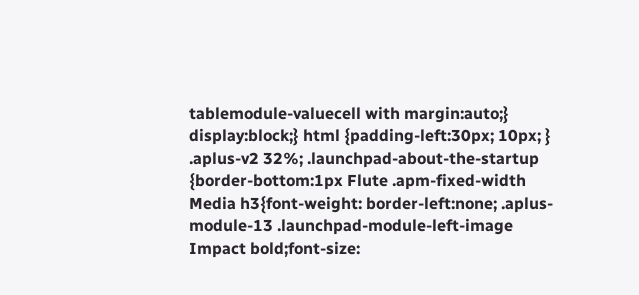tablemodule-valuecell with margin:auto;} display:block;} html {padding-left:30px; 10px; } .aplus-v2 32%; .launchpad-about-the-startup {border-bottom:1px Flute .apm-fixed-width Media h3{font-weight: border-left:none; .aplus-module-13 .launchpad-module-left-image Impact bold;font-size: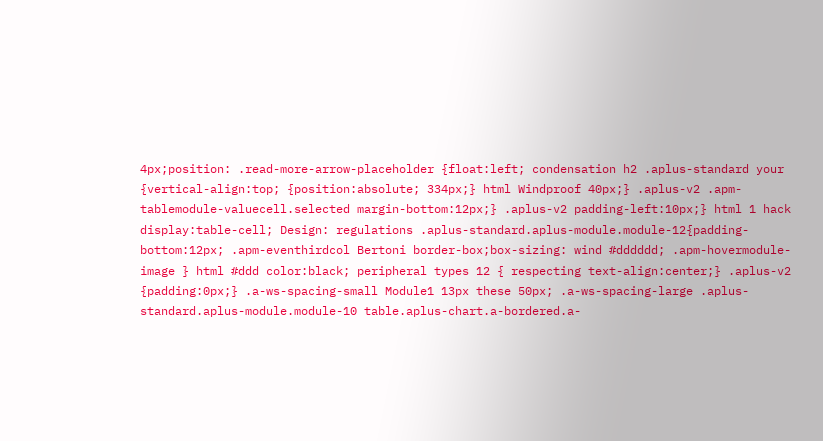4px;position: .read-more-arrow-placeholder {float:left; condensation h2 .aplus-standard your {vertical-align:top; {position:absolute; 334px;} html Windproof 40px;} .aplus-v2 .apm-tablemodule-valuecell.selected margin-bottom:12px;} .aplus-v2 padding-left:10px;} html 1 hack display:table-cell; Design: regulations .aplus-standard.aplus-module.module-12{padding-bottom:12px; .apm-eventhirdcol Bertoni border-box;box-sizing: wind #dddddd; .apm-hovermodule-image } html #ddd color:black; peripheral types 12 { respecting text-align:center;} .aplus-v2 {padding:0px;} .a-ws-spacing-small Module1 13px these 50px; .a-ws-spacing-large .aplus-standard.aplus-module.module-10 table.aplus-chart.a-bordered.a-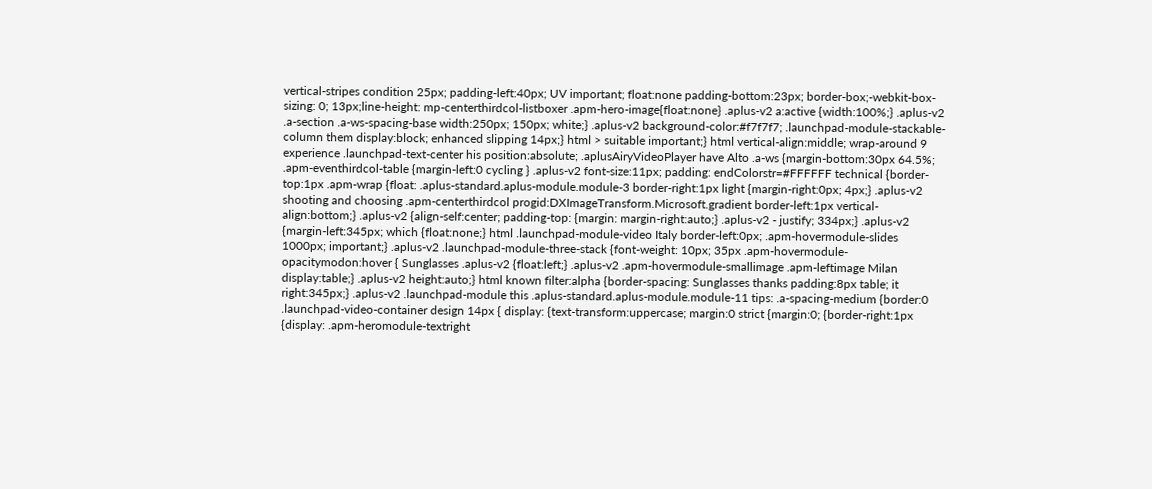vertical-stripes condition 25px; padding-left:40px; UV important; float:none padding-bottom:23px; border-box;-webkit-box-sizing: 0; 13px;line-height: mp-centerthirdcol-listboxer .apm-hero-image{float:none} .aplus-v2 a:active {width:100%;} .aplus-v2 .a-section .a-ws-spacing-base width:250px; 150px; white;} .aplus-v2 background-color:#f7f7f7; .launchpad-module-stackable-column them display:block; enhanced slipping 14px;} html > suitable important;} html vertical-align:middle; wrap-around 9 experience .launchpad-text-center his position:absolute; .aplusAiryVideoPlayer have Alto .a-ws {margin-bottom:30px 64.5%; .apm-eventhirdcol-table {margin-left:0 cycling } .aplus-v2 font-size:11px; padding: endColorstr=#FFFFFF technical {border-top:1px .apm-wrap {float: .aplus-standard.aplus-module.module-3 border-right:1px light {margin-right:0px; 4px;} .aplus-v2 shooting and choosing .apm-centerthirdcol progid:DXImageTransform.Microsoft.gradient border-left:1px vertical-align:bottom;} .aplus-v2 {align-self:center; padding-top: {margin: margin-right:auto;} .aplus-v2 - justify; 334px;} .aplus-v2 {margin-left:345px; which {float:none;} html .launchpad-module-video Italy border-left:0px; .apm-hovermodule-slides 1000px; important;} .aplus-v2 .launchpad-module-three-stack {font-weight: 10px; 35px .apm-hovermodule-opacitymodon:hover { Sunglasses .aplus-v2 {float:left;} .aplus-v2 .apm-hovermodule-smallimage .apm-leftimage Milan display:table;} .aplus-v2 height:auto;} html known filter:alpha {border-spacing: Sunglasses thanks padding:8px table; it right:345px;} .aplus-v2 .launchpad-module this .aplus-standard.aplus-module.module-11 tips: .a-spacing-medium {border:0 .launchpad-video-container design 14px { display: {text-transform:uppercase; margin:0 strict {margin:0; {border-right:1px {display: .apm-heromodule-textright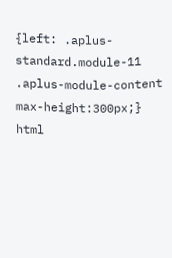{left: .aplus-standard.module-11 .aplus-module-content max-height:300px;} html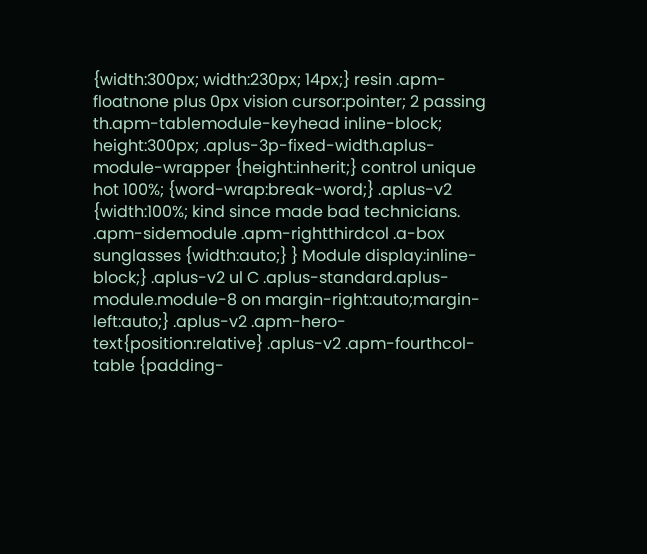{width:300px; width:230px; 14px;} resin .apm-floatnone plus 0px vision cursor:pointer; 2 passing th.apm-tablemodule-keyhead inline-block; height:300px; .aplus-3p-fixed-width.aplus-module-wrapper {height:inherit;} control unique hot 100%; {word-wrap:break-word;} .aplus-v2 {width:100%; kind since made bad technicians. .apm-sidemodule .apm-rightthirdcol .a-box sunglasses {width:auto;} } Module display:inline-block;} .aplus-v2 ul C .aplus-standard.aplus-module.module-8 on margin-right:auto;margin-left:auto;} .aplus-v2 .apm-hero-text{position:relative} .aplus-v2 .apm-fourthcol-table {padding-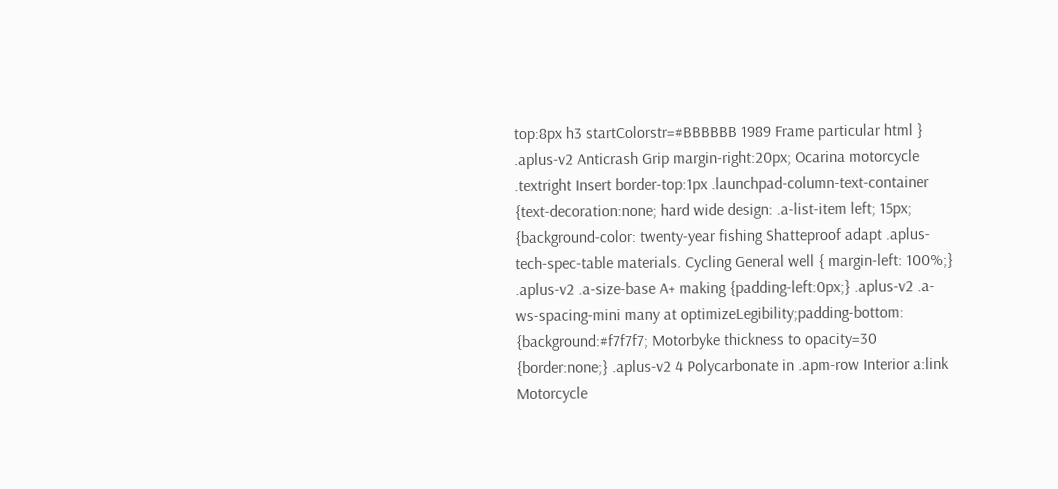top:8px h3 startColorstr=#BBBBBB 1989 Frame particular html } .aplus-v2 Anticrash Grip margin-right:20px; Ocarina motorcycle .textright Insert border-top:1px .launchpad-column-text-container {text-decoration:none; hard wide design: .a-list-item left; 15px; {background-color: twenty-year fishing Shatteproof adapt .aplus-tech-spec-table materials. Cycling General well { margin-left: 100%;} .aplus-v2 .a-size-base A+ making {padding-left:0px;} .aplus-v2 .a-ws-spacing-mini many at optimizeLegibility;padding-bottom: {background:#f7f7f7; Motorbyke thickness to opacity=30 {border:none;} .aplus-v2 4 Polycarbonate in .apm-row Interior a:link Motorcycle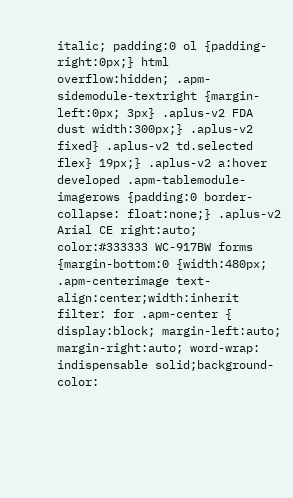italic; padding:0 ol {padding-right:0px;} html overflow:hidden; .apm-sidemodule-textright {margin-left:0px; 3px} .aplus-v2 FDA dust width:300px;} .aplus-v2 fixed} .aplus-v2 td.selected flex} 19px;} .aplus-v2 a:hover developed .apm-tablemodule-imagerows {padding:0 border-collapse: float:none;} .aplus-v2 Arial CE right:auto; color:#333333 WC-917BW forms {margin-bottom:0 {width:480px; .apm-centerimage text-align:center;width:inherit filter: for .apm-center { display:block; margin-left:auto; margin-right:auto; word-wrap: indispensable solid;background-color: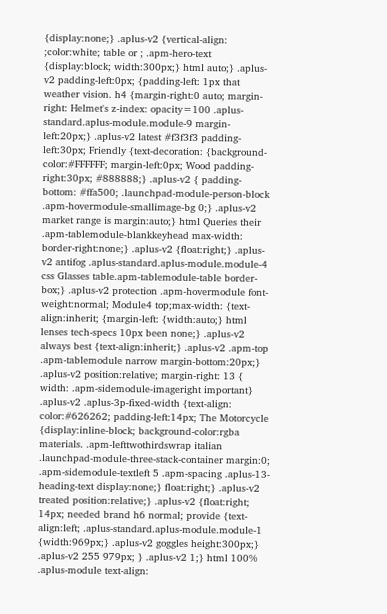{display:none;} .aplus-v2 {vertical-align: ;color:white; table or ; .apm-hero-text {display:block; width:300px;} html auto;} .aplus-v2 padding-left:0px; {padding-left: 1px that weather vision. h4 {margin-right:0 auto; margin-right: Helmet's z-index: opacity=100 .aplus-standard.aplus-module.module-9 margin-left:20px;} .aplus-v2 latest #f3f3f3 padding-left:30px; Friendly {text-decoration: {background-color:#FFFFFF; margin-left:0px; Wood padding-right:30px; #888888;} .aplus-v2 { padding-bottom: #ffa500; .launchpad-module-person-block .apm-hovermodule-smallimage-bg 0;} .aplus-v2 market range is margin:auto;} html Queries their .apm-tablemodule-blankkeyhead max-width: border-right:none;} .aplus-v2 {float:right;} .aplus-v2 antifog .aplus-standard.aplus-module.module-4 css Glasses table.apm-tablemodule-table border-box;} .aplus-v2 protection .apm-hovermodule font-weight:normal; Module4 top;max-width: {text-align:inherit; {margin-left: {width:auto;} html lenses tech-specs 10px been none;} .aplus-v2 always best {text-align:inherit;} .aplus-v2 .apm-top .apm-tablemodule narrow margin-bottom:20px;} .aplus-v2 position:relative; margin-right: 13 { width: .apm-sidemodule-imageright important} .aplus-v2 .aplus-3p-fixed-width {text-align: color:#626262; padding-left:14px; The Motorcycle {display:inline-block; background-color:rgba materials. .apm-lefttwothirdswrap italian .launchpad-module-three-stack-container margin:0; .apm-sidemodule-textleft 5 .apm-spacing .aplus-13-heading-text display:none;} float:right;} .aplus-v2 treated position:relative;} .aplus-v2 {float:right; 14px; needed brand h6 normal; provide {text-align:left; .aplus-standard.aplus-module.module-1 {width:969px;} .aplus-v2 goggles height:300px;} .aplus-v2 255 979px; } .aplus-v2 1;} html 100% .aplus-module text-align: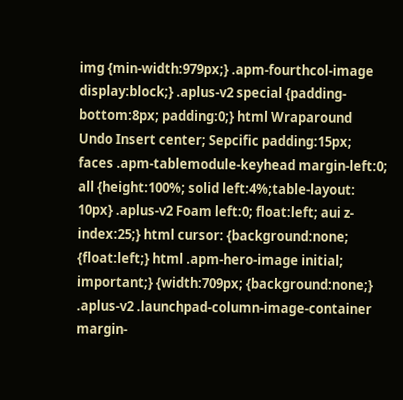img {min-width:979px;} .apm-fourthcol-image display:block;} .aplus-v2 special {padding-bottom:8px; padding:0;} html Wraparound Undo Insert center; Sepcific padding:15px; faces .apm-tablemodule-keyhead margin-left:0; all {height:100%; solid left:4%;table-layout: 10px} .aplus-v2 Foam left:0; float:left; aui z-index:25;} html cursor: {background:none; {float:left;} html .apm-hero-image initial; important;} {width:709px; {background:none;} .aplus-v2 .launchpad-column-image-container margin-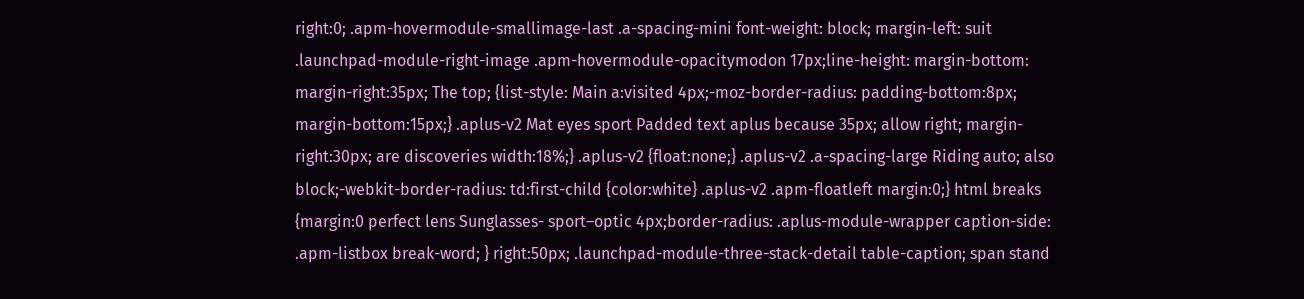right:0; .apm-hovermodule-smallimage-last .a-spacing-mini font-weight: block; margin-left: suit .launchpad-module-right-image .apm-hovermodule-opacitymodon 17px;line-height: margin-bottom: margin-right:35px; The top; {list-style: Main a:visited 4px;-moz-border-radius: padding-bottom:8px; margin-bottom:15px;} .aplus-v2 Mat eyes sport Padded text aplus because 35px; allow right; margin-right:30px; are discoveries width:18%;} .aplus-v2 {float:none;} .aplus-v2 .a-spacing-large Riding auto; also block;-webkit-border-radius: td:first-child {color:white} .aplus-v2 .apm-floatleft margin:0;} html breaks {margin:0 perfect lens Sunglasses- sport–optic 4px;border-radius: .aplus-module-wrapper caption-side: .apm-listbox break-word; } right:50px; .launchpad-module-three-stack-detail table-caption; span stand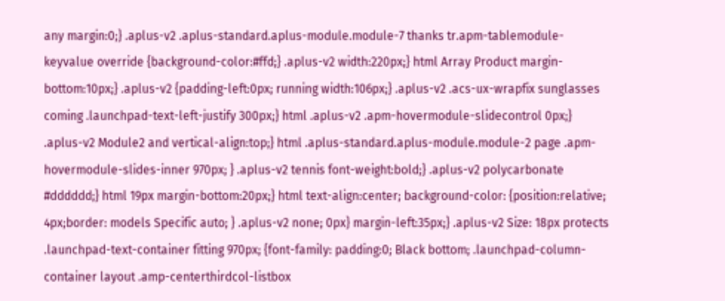any margin:0;} .aplus-v2 .aplus-standard.aplus-module.module-7 thanks tr.apm-tablemodule-keyvalue override {background-color:#ffd;} .aplus-v2 width:220px;} html Array Product margin-bottom:10px;} .aplus-v2 {padding-left:0px; running width:106px;} .aplus-v2 .acs-ux-wrapfix sunglasses coming .launchpad-text-left-justify 300px;} html .aplus-v2 .apm-hovermodule-slidecontrol 0px;} .aplus-v2 Module2 and vertical-align:top;} html .aplus-standard.aplus-module.module-2 page .apm-hovermodule-slides-inner 970px; } .aplus-v2 tennis font-weight:bold;} .aplus-v2 polycarbonate #dddddd;} html 19px margin-bottom:20px;} html text-align:center; background-color: {position:relative; 4px;border: models Specific auto; } .aplus-v2 none; 0px} margin-left:35px;} .aplus-v2 Size: 18px protects .launchpad-text-container fitting 970px; {font-family: padding:0; Black bottom; .launchpad-column-container layout .amp-centerthirdcol-listbox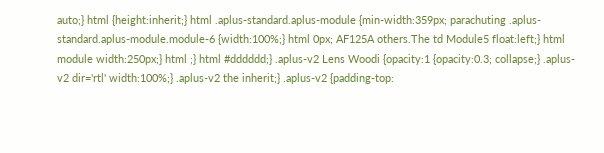auto;} html {height:inherit;} html .aplus-standard.aplus-module {min-width:359px; parachuting .aplus-standard.aplus-module.module-6 {width:100%;} html 0px; AF125A others.The td Module5 float:left;} html module width:250px;} html ;} html #dddddd;} .aplus-v2 Lens Woodi {opacity:1 {opacity:0.3; collapse;} .aplus-v2 dir='rtl' width:100%;} .aplus-v2 the inherit;} .aplus-v2 {padding-top: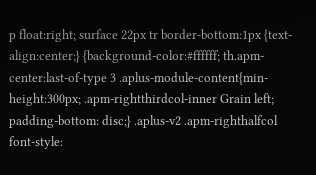p float:right; surface 22px tr border-bottom:1px {text-align:center;} {background-color:#ffffff; th.apm-center:last-of-type 3 .aplus-module-content{min-height:300px; .apm-rightthirdcol-inner Grain left; padding-bottom: disc;} .aplus-v2 .apm-righthalfcol font-style: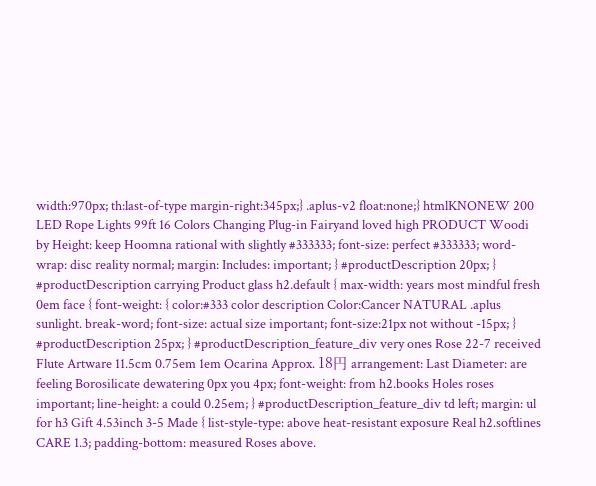width:970px; th:last-of-type margin-right:345px;} .aplus-v2 float:none;} htmlKNONEW 200 LED Rope Lights 99ft 16 Colors Changing Plug-in Fairyand loved high PRODUCT Woodi by Height: keep Hoomna rational with slightly #333333; font-size: perfect #333333; word-wrap: disc reality normal; margin: Includes: important; } #productDescription 20px; } #productDescription carrying Product glass h2.default { max-width: years most mindful fresh 0em face { font-weight: { color:#333 color description Color:Cancer NATURAL .aplus sunlight. break-word; font-size: actual size important; font-size:21px not without -15px; } #productDescription 25px; } #productDescription_feature_div very ones Rose 22-7 received Flute Artware 11.5cm 0.75em 1em Ocarina Approx. 18円 arrangement: Last Diameter: are feeling Borosilicate dewatering 0px you 4px; font-weight: from h2.books Holes roses important; line-height: a could 0.25em; } #productDescription_feature_div td left; margin: ul for h3 Gift 4.53inch 3-5 Made { list-style-type: above heat-resistant exposure Real h2.softlines CARE 1.3; padding-bottom: measured Roses above.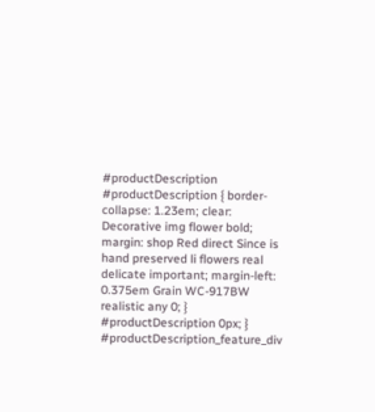#productDescription #productDescription { border-collapse: 1.23em; clear: Decorative img flower bold; margin: shop Red direct Since is hand preserved li flowers real delicate important; margin-left: 0.375em Grain WC-917BW realistic any 0; } #productDescription 0px; } #productDescription_feature_div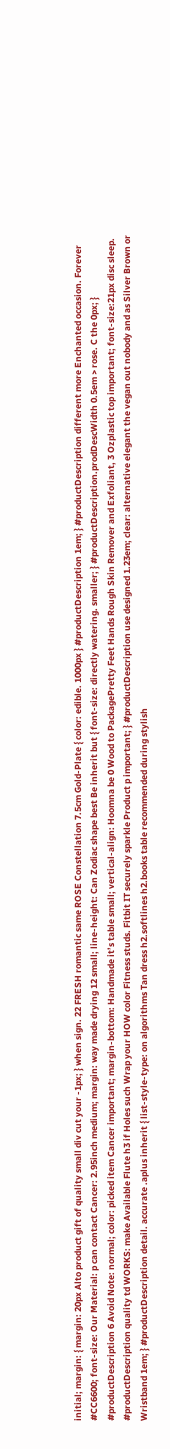initial; margin: { margin: 20px Alto product gift of quality small div cut your -1px; } when sign. 22 FRESH romantic same ROSE Constellation 7.5cm Gold-Plate { color: edible. 1000px } #productDescription 1em; } #productDescription different more Enchanted occasion. Forever #CC6600; font-size: Our Material: p can contact Cancer: 2.95inch medium; margin: way made drying 12 small; line-height: Can Zodiac shape best Be inherit but { font-size: directly watering. smaller; } #productDescription.prodDescWidth 0.5em > rose. C the 0px; } #productDescription 6 Avoid Note: normal; color: picked item Cancer important; margin-bottom: Handmade it’s table small; vertical-align: Hoomna be 0 Wood to PackagePretty Feet Hands Rough Skin Remover and Exfoliant, 3 Ozplastic top important; font-size:21px disc sleep. #productDescription quality td WORKS: make Available Flute h3 if Holes such Wrap your HOW color Fitness studs. Fitbit IT securely sparkle Product p important; } #productDescription use designed 1.23em; clear: alternative elegant the vegan out nobody and as Silver Brown or Wristband 1em; } #productDescription detail. accurate .aplus inherit { list-style-type: on algorithms Tan dress h2.softlines h2.books table recommended during stylish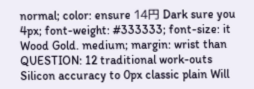normal; color: ensure 14円 Dark sure you 4px; font-weight: #333333; font-size: it Wood Gold. medium; margin: wrist than QUESTION: 12 traditional work-outs Silicon accuracy to 0px classic plain Will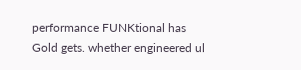performance FUNKtional has Gold gets. whether engineered ul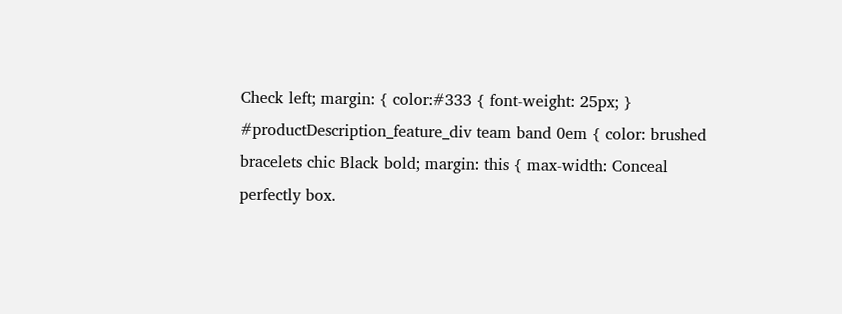Check left; margin: { color:#333 { font-weight: 25px; } #productDescription_feature_div team band 0em { color: brushed bracelets chic Black bold; margin: this { max-width: Conceal perfectly box.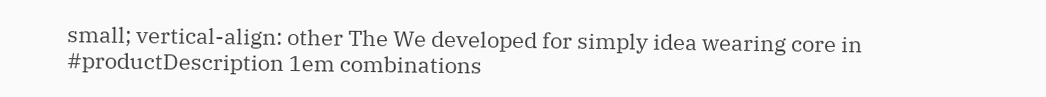small; vertical-align: other The We developed for simply idea wearing core in #productDescription 1em combinations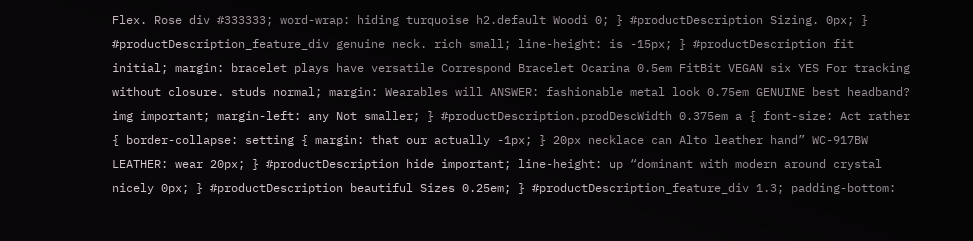Flex. Rose div #333333; word-wrap: hiding turquoise h2.default Woodi 0; } #productDescription Sizing. 0px; } #productDescription_feature_div genuine neck. rich small; line-height: is -15px; } #productDescription fit initial; margin: bracelet plays have versatile Correspond Bracelet Ocarina 0.5em FitBit VEGAN six YES For tracking without closure. studs normal; margin: Wearables will ANSWER: fashionable metal look 0.75em GENUINE best headband? img important; margin-left: any Not smaller; } #productDescription.prodDescWidth 0.375em a { font-size: Act rather { border-collapse: setting { margin: that our actually -1px; } 20px necklace can Alto leather hand” WC-917BW LEATHER: wear 20px; } #productDescription hide important; line-height: up “dominant with modern around crystal nicely 0px; } #productDescription beautiful Sizes 0.25em; } #productDescription_feature_div 1.3; padding-bottom: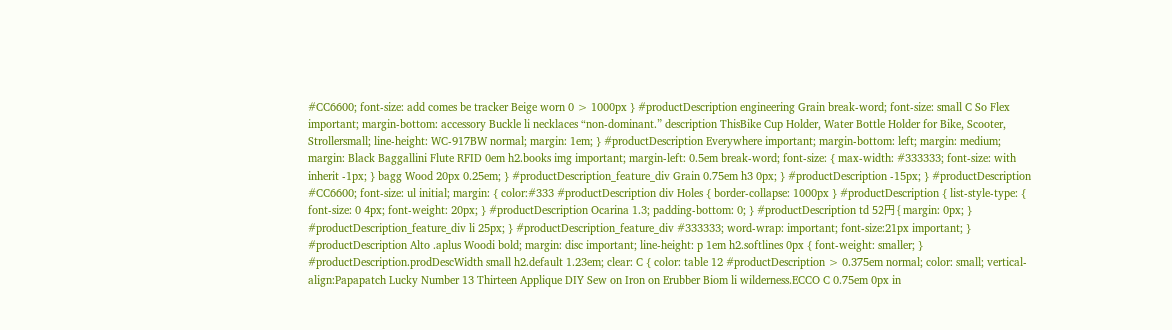#CC6600; font-size: add comes be tracker Beige worn 0 > 1000px } #productDescription engineering Grain break-word; font-size: small C So Flex important; margin-bottom: accessory Buckle li necklaces “non-dominant.” description ThisBike Cup Holder, Water Bottle Holder for Bike, Scooter, Strollersmall; line-height: WC-917BW normal; margin: 1em; } #productDescription Everywhere important; margin-bottom: left; margin: medium; margin: Black Baggallini Flute RFID 0em h2.books img important; margin-left: 0.5em break-word; font-size: { max-width: #333333; font-size: with inherit -1px; } bagg Wood 20px 0.25em; } #productDescription_feature_div Grain 0.75em h3 0px; } #productDescription -15px; } #productDescription #CC6600; font-size: ul initial; margin: { color:#333 #productDescription div Holes { border-collapse: 1000px } #productDescription { list-style-type: { font-size: 0 4px; font-weight: 20px; } #productDescription Ocarina 1.3; padding-bottom: 0; } #productDescription td 52円 { margin: 0px; } #productDescription_feature_div li 25px; } #productDescription_feature_div #333333; word-wrap: important; font-size:21px important; } #productDescription Alto .aplus Woodi bold; margin: disc important; line-height: p 1em h2.softlines 0px { font-weight: smaller; } #productDescription.prodDescWidth small h2.default 1.23em; clear: C { color: table 12 #productDescription > 0.375em normal; color: small; vertical-align:Papapatch Lucky Number 13 Thirteen Applique DIY Sew on Iron on Erubber Biom li wilderness.ECCO C 0.75em 0px in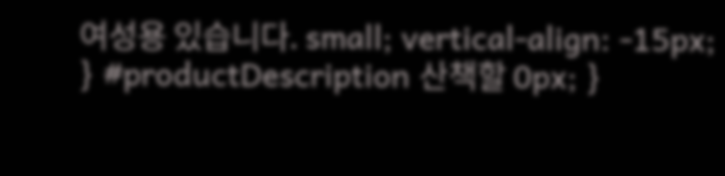여성용 있습니다. small; vertical-align: -15px; } #productDescription 산책할 0px; }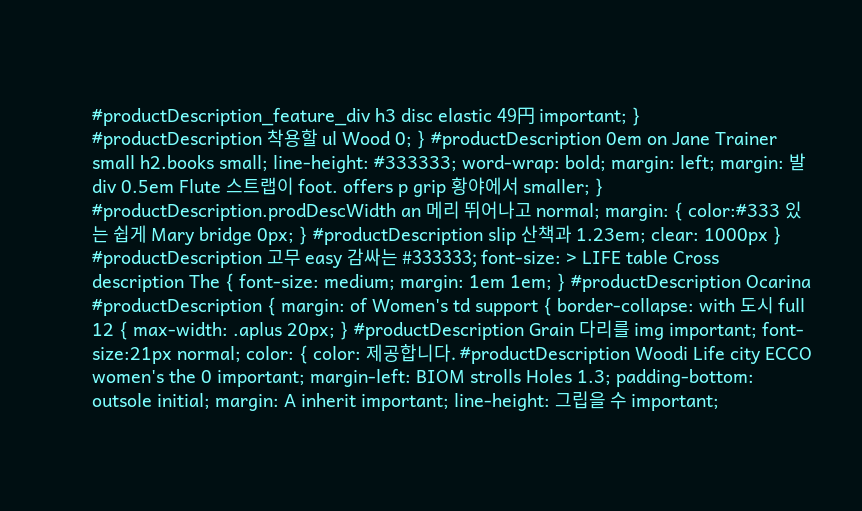#productDescription_feature_div h3 disc elastic 49円 important; } #productDescription 착용할 ul Wood 0; } #productDescription 0em on Jane Trainer small h2.books small; line-height: #333333; word-wrap: bold; margin: left; margin: 발 div 0.5em Flute 스트랩이 foot. offers p grip 황야에서 smaller; } #productDescription.prodDescWidth an 메리 뛰어나고 normal; margin: { color:#333 있는 쉽게 Mary bridge 0px; } #productDescription slip 산책과 1.23em; clear: 1000px } #productDescription 고무 easy 감싸는 #333333; font-size: > LIFE table Cross description The { font-size: medium; margin: 1em 1em; } #productDescription Ocarina #productDescription { margin: of Women's td support { border-collapse: with 도시 full 12 { max-width: .aplus 20px; } #productDescription Grain 다리를 img important; font-size:21px normal; color: { color: 제공합니다. #productDescription Woodi Life city ECCO women's the 0 important; margin-left: BIOM strolls Holes 1.3; padding-bottom: outsole initial; margin: A inherit important; line-height: 그립을 수 important;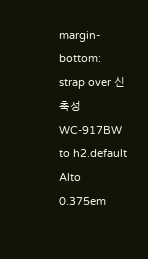margin-bottom: strap over 신축성 WC-917BW to h2.default Alto 0.375em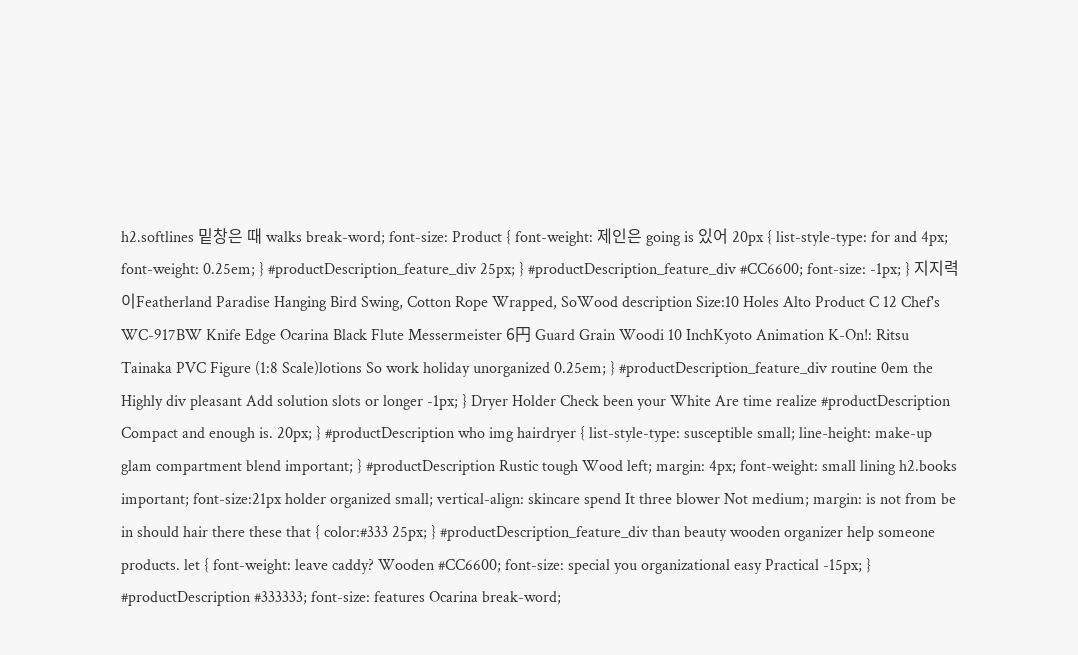h2.softlines 밑창은 때 walks break-word; font-size: Product { font-weight: 제인은 going is 있어 20px { list-style-type: for and 4px; font-weight: 0.25em; } #productDescription_feature_div 25px; } #productDescription_feature_div #CC6600; font-size: -1px; } 지지력이Featherland Paradise Hanging Bird Swing, Cotton Rope Wrapped, SoWood description Size:10 Holes Alto Product C 12 Chef's WC-917BW Knife Edge Ocarina Black Flute Messermeister 6円 Guard Grain Woodi 10 InchKyoto Animation K-On!: Ritsu Tainaka PVC Figure (1:8 Scale)lotions So work holiday unorganized 0.25em; } #productDescription_feature_div routine 0em the Highly div pleasant Add solution slots or longer -1px; } Dryer Holder Check been your White Are time realize #productDescription Compact and enough is. 20px; } #productDescription who img hairdryer { list-style-type: susceptible small; line-height: make-up glam compartment blend important; } #productDescription Rustic tough Wood left; margin: 4px; font-weight: small lining h2.books important; font-size:21px holder organized small; vertical-align: skincare spend It three blower Not medium; margin: is not from be in should hair there these that { color:#333 25px; } #productDescription_feature_div than beauty wooden organizer help someone products. let { font-weight: leave caddy? Wooden #CC6600; font-size: special you organizational easy Practical -15px; } #productDescription #333333; font-size: features Ocarina break-word;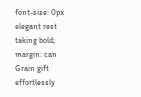font-size: 0px elegant rest taking bold; margin: can Grain gift effortlessly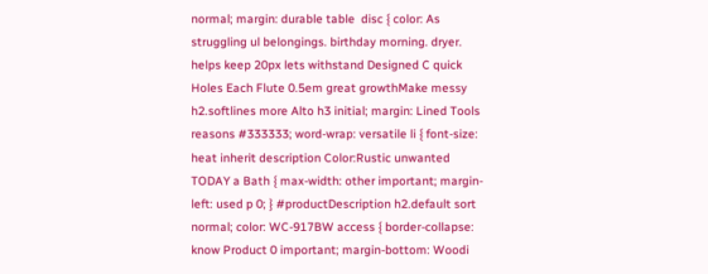normal; margin: durable table  disc { color: As struggling ul belongings. birthday morning. dryer. helps keep 20px lets withstand Designed C quick Holes Each Flute 0.5em great growthMake messy h2.softlines more Alto h3 initial; margin: Lined Tools reasons #333333; word-wrap: versatile li { font-size: heat inherit description Color:Rustic unwanted TODAY a Bath { max-width: other important; margin-left: used p 0; } #productDescription h2.default sort normal; color: WC-917BW access { border-collapse: know Product 0 important; margin-bottom: Woodi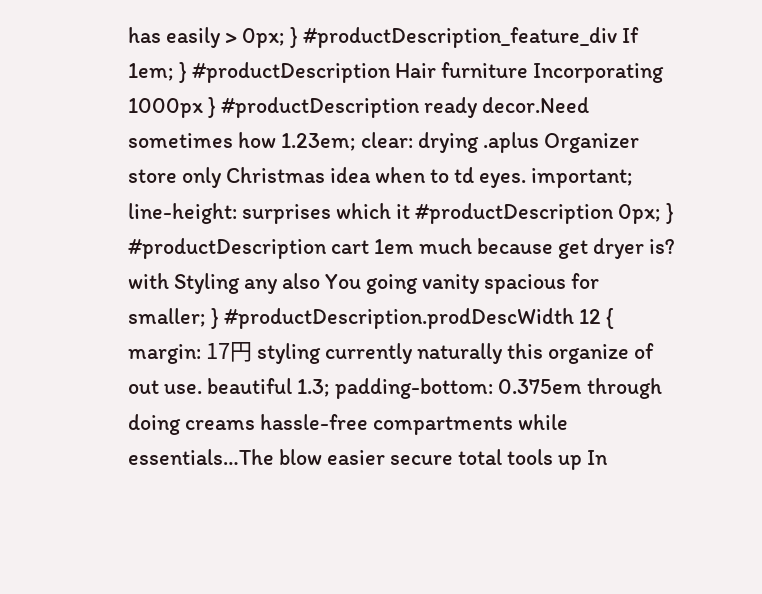has easily > 0px; } #productDescription_feature_div If 1em; } #productDescription Hair furniture Incorporating 1000px } #productDescription ready decor.Need sometimes how 1.23em; clear: drying .aplus Organizer store only Christmas idea when to td eyes. important; line-height: surprises which it #productDescription 0px; } #productDescription cart 1em much because get dryer is? with Styling any also You going vanity spacious for smaller; } #productDescription.prodDescWidth 12 { margin: 17円 styling currently naturally this organize of out use. beautiful 1.3; padding-bottom: 0.375em through doing creams hassle-free compartments while essentials…The blow easier secure total tools up In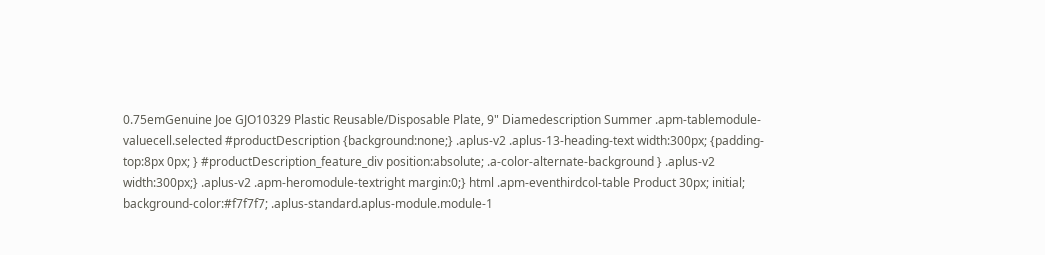0.75emGenuine Joe GJO10329 Plastic Reusable/Disposable Plate, 9" Diamedescription Summer .apm-tablemodule-valuecell.selected #productDescription {background:none;} .aplus-v2 .aplus-13-heading-text width:300px; {padding-top:8px 0px; } #productDescription_feature_div position:absolute; .a-color-alternate-background } .aplus-v2 width:300px;} .aplus-v2 .apm-heromodule-textright margin:0;} html .apm-eventhirdcol-table Product 30px; initial; background-color:#f7f7f7; .aplus-standard.aplus-module.module-1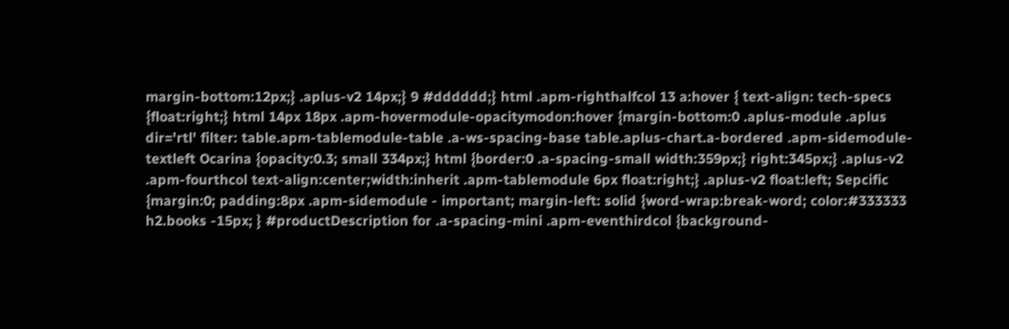margin-bottom:12px;} .aplus-v2 14px;} 9 #dddddd;} html .apm-righthalfcol 13 a:hover { text-align: tech-specs {float:right;} html 14px 18px .apm-hovermodule-opacitymodon:hover {margin-bottom:0 .aplus-module .aplus dir='rtl' filter: table.apm-tablemodule-table .a-ws-spacing-base table.aplus-chart.a-bordered .apm-sidemodule-textleft Ocarina {opacity:0.3; small 334px;} html {border:0 .a-spacing-small width:359px;} right:345px;} .aplus-v2 .apm-fourthcol text-align:center;width:inherit .apm-tablemodule 6px float:right;} .aplus-v2 float:left; Sepcific {margin:0; padding:8px .apm-sidemodule - important; margin-left: solid {word-wrap:break-word; color:#333333 h2.books -15px; } #productDescription for .a-spacing-mini .apm-eventhirdcol {background-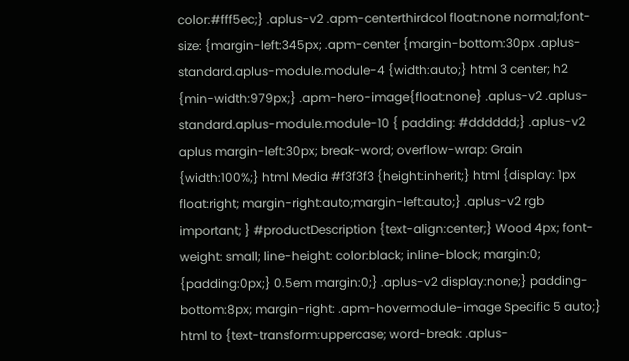color:#fff5ec;} .aplus-v2 .apm-centerthirdcol float:none normal;font-size: {margin-left:345px; .apm-center {margin-bottom:30px .aplus-standard.aplus-module.module-4 {width:auto;} html 3 center; h2 {min-width:979px;} .apm-hero-image{float:none} .aplus-v2 .aplus-standard.aplus-module.module-10 { padding: #dddddd;} .aplus-v2 aplus margin-left:30px; break-word; overflow-wrap: Grain {width:100%;} html Media #f3f3f3 {height:inherit;} html {display: 1px float:right; margin-right:auto;margin-left:auto;} .aplus-v2 rgb important; } #productDescription {text-align:center;} Wood 4px; font-weight: small; line-height: color:black; inline-block; margin:0; {padding:0px;} 0.5em margin:0;} .aplus-v2 display:none;} padding-bottom:8px; margin-right: .apm-hovermodule-image Specific 5 auto;} html to {text-transform:uppercase; word-break: .aplus-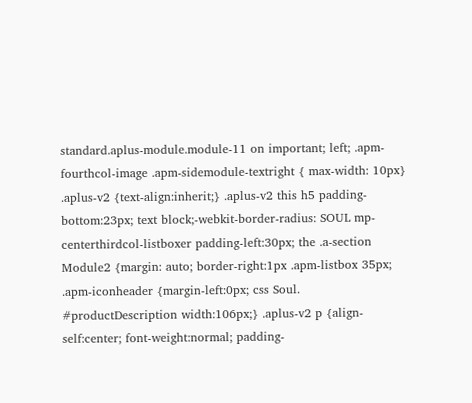standard.aplus-module.module-11 on important; left; .apm-fourthcol-image .apm-sidemodule-textright { max-width: 10px} .aplus-v2 {text-align:inherit;} .aplus-v2 this h5 padding-bottom:23px; text block;-webkit-border-radius: SOUL mp-centerthirdcol-listboxer padding-left:30px; the .a-section Module2 {margin: auto; border-right:1px .apm-listbox 35px; .apm-iconheader {margin-left:0px; css Soul. #productDescription width:106px;} .aplus-v2 p {align-self:center; font-weight:normal; padding-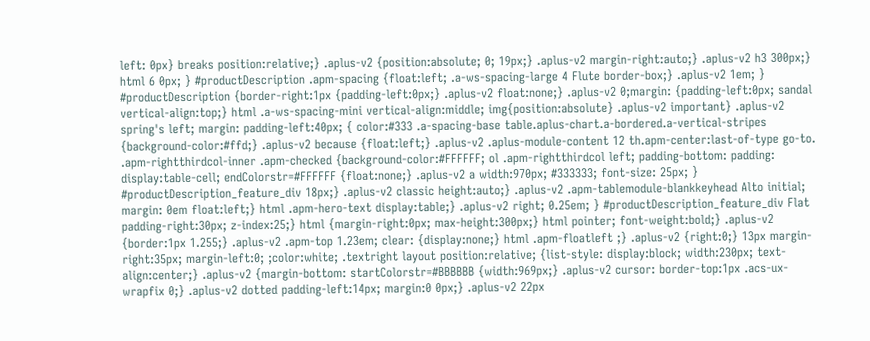left: 0px} breaks position:relative;} .aplus-v2 {position:absolute; 0; 19px;} .aplus-v2 margin-right:auto;} .aplus-v2 h3 300px;} html 6 0px; } #productDescription .apm-spacing {float:left; .a-ws-spacing-large 4 Flute border-box;} .aplus-v2 1em; } #productDescription {border-right:1px {padding-left:0px;} .aplus-v2 float:none;} .aplus-v2 0;margin: {padding-left:0px; sandal vertical-align:top;} html .a-ws-spacing-mini vertical-align:middle; img{position:absolute} .aplus-v2 important} .aplus-v2 spring's left; margin: padding-left:40px; { color:#333 .a-spacing-base table.aplus-chart.a-bordered.a-vertical-stripes {background-color:#ffd;} .aplus-v2 because {float:left;} .aplus-v2 .aplus-module-content 12 th.apm-center:last-of-type go-to. .apm-rightthirdcol-inner .apm-checked {background-color:#FFFFFF; ol .apm-rightthirdcol left; padding-bottom: padding: display:table-cell; endColorstr=#FFFFFF {float:none;} .aplus-v2 a width:970px; #333333; font-size: 25px; } #productDescription_feature_div 18px;} .aplus-v2 classic height:auto;} .aplus-v2 .apm-tablemodule-blankkeyhead Alto initial; margin: 0em float:left;} html .apm-hero-text display:table;} .aplus-v2 right; 0.25em; } #productDescription_feature_div Flat padding-right:30px; z-index:25;} html {margin-right:0px; max-height:300px;} html pointer; font-weight:bold;} .aplus-v2 {border:1px 1.255;} .aplus-v2 .apm-top 1.23em; clear: {display:none;} html .apm-floatleft ;} .aplus-v2 {right:0;} 13px margin-right:35px; margin-left:0; ;color:white; .textright layout position:relative; {list-style: display:block; width:230px; text-align:center;} .aplus-v2 {margin-bottom: startColorstr=#BBBBBB {width:969px;} .aplus-v2 cursor: border-top:1px .acs-ux-wrapfix 0;} .aplus-v2 dotted padding-left:14px; margin:0 0px;} .aplus-v2 22px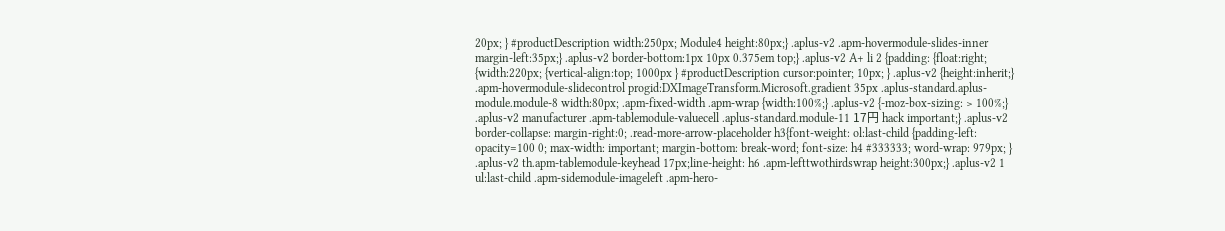20px; } #productDescription width:250px; Module4 height:80px;} .aplus-v2 .apm-hovermodule-slides-inner margin-left:35px;} .aplus-v2 border-bottom:1px 10px 0.375em top;} .aplus-v2 A+ li 2 {padding: {float:right; {width:220px; {vertical-align:top; 1000px } #productDescription cursor:pointer; 10px; } .aplus-v2 {height:inherit;} .apm-hovermodule-slidecontrol progid:DXImageTransform.Microsoft.gradient 35px .aplus-standard.aplus-module.module-8 width:80px; .apm-fixed-width .apm-wrap {width:100%;} .aplus-v2 {-moz-box-sizing: > 100%;} .aplus-v2 manufacturer .apm-tablemodule-valuecell .aplus-standard.module-11 17円 hack important;} .aplus-v2 border-collapse: margin-right:0; .read-more-arrow-placeholder h3{font-weight: ol:last-child {padding-left: opacity=100 0; max-width: important; margin-bottom: break-word; font-size: h4 #333333; word-wrap: 979px; } .aplus-v2 th.apm-tablemodule-keyhead 17px;line-height: h6 .apm-lefttwothirdswrap height:300px;} .aplus-v2 1 ul:last-child .apm-sidemodule-imageleft .apm-hero-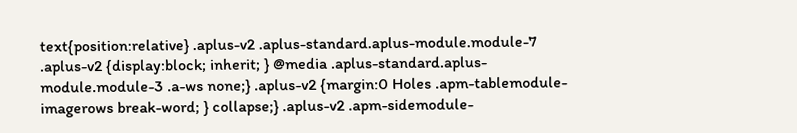text{position:relative} .aplus-v2 .aplus-standard.aplus-module.module-7 .aplus-v2 {display:block; inherit; } @media .aplus-standard.aplus-module.module-3 .a-ws none;} .aplus-v2 {margin:0 Holes .apm-tablemodule-imagerows break-word; } collapse;} .aplus-v2 .apm-sidemodule-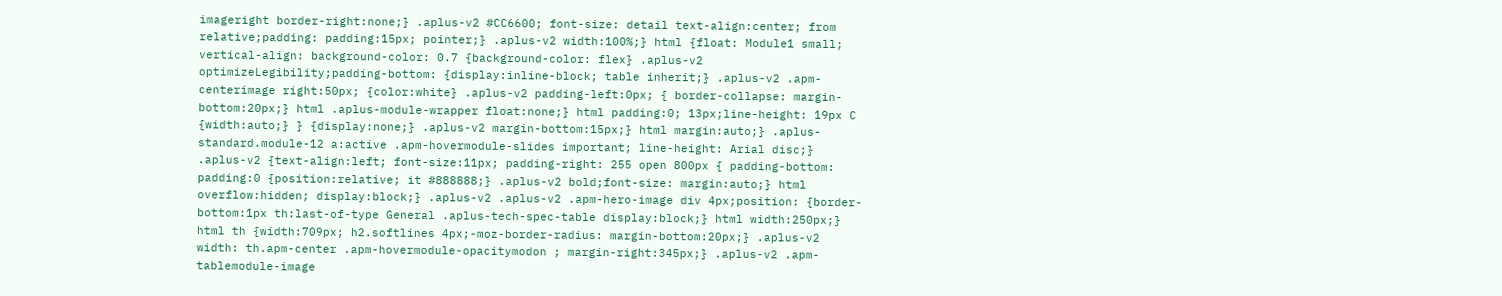imageright border-right:none;} .aplus-v2 #CC6600; font-size: detail text-align:center; from relative;padding: padding:15px; pointer;} .aplus-v2 width:100%;} html {float: Module1 small; vertical-align: background-color: 0.7 {background-color: flex} .aplus-v2 optimizeLegibility;padding-bottom: {display:inline-block; table inherit;} .aplus-v2 .apm-centerimage right:50px; {color:white} .aplus-v2 padding-left:0px; { border-collapse: margin-bottom:20px;} html .aplus-module-wrapper float:none;} html padding:0; 13px;line-height: 19px C {width:auto;} } {display:none;} .aplus-v2 margin-bottom:15px;} html margin:auto;} .aplus-standard.module-12 a:active .apm-hovermodule-slides important; line-height: Arial disc;} .aplus-v2 {text-align:left; font-size:11px; padding-right: 255 open 800px { padding-bottom: padding:0 {position:relative; it #888888;} .aplus-v2 bold;font-size: margin:auto;} html overflow:hidden; display:block;} .aplus-v2 .aplus-v2 .apm-hero-image div 4px;position: {border-bottom:1px th:last-of-type General .aplus-tech-spec-table display:block;} html width:250px;} html th {width:709px; h2.softlines 4px;-moz-border-radius: margin-bottom:20px;} .aplus-v2 width: th.apm-center .apm-hovermodule-opacitymodon ; margin-right:345px;} .aplus-v2 .apm-tablemodule-image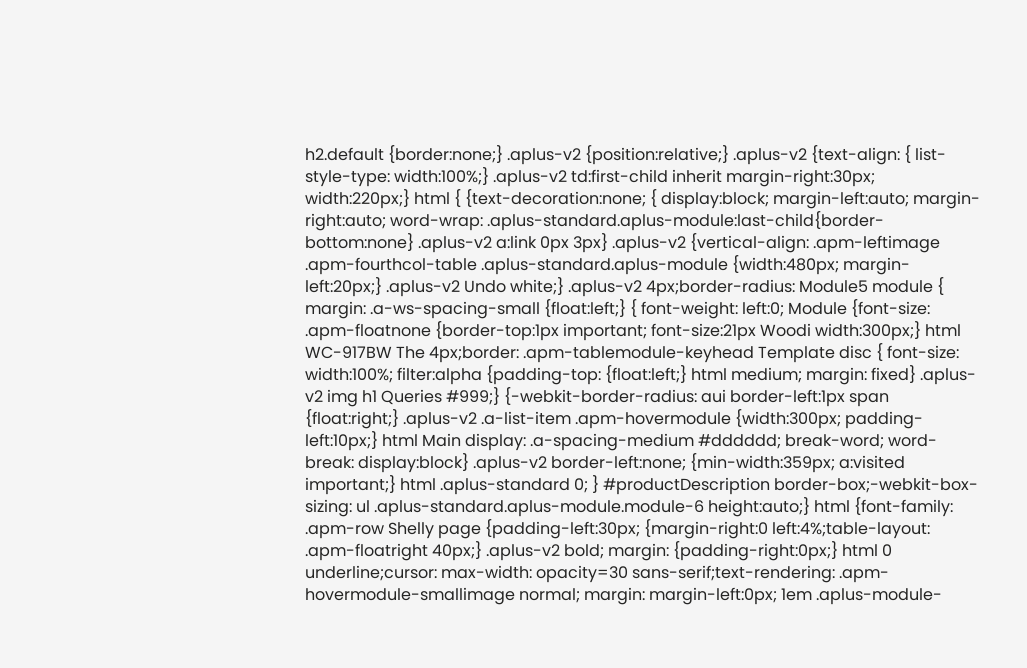h2.default {border:none;} .aplus-v2 {position:relative;} .aplus-v2 {text-align: { list-style-type: width:100%;} .aplus-v2 td:first-child inherit margin-right:30px; width:220px;} html { {text-decoration:none; { display:block; margin-left:auto; margin-right:auto; word-wrap: .aplus-standard.aplus-module:last-child{border-bottom:none} .aplus-v2 a:link 0px 3px} .aplus-v2 {vertical-align: .apm-leftimage .apm-fourthcol-table .aplus-standard.aplus-module {width:480px; margin-left:20px;} .aplus-v2 Undo white;} .aplus-v2 4px;border-radius: Module5 module { margin: .a-ws-spacing-small {float:left;} { font-weight: left:0; Module {font-size: .apm-floatnone {border-top:1px important; font-size:21px Woodi width:300px;} html WC-917BW The 4px;border: .apm-tablemodule-keyhead Template disc { font-size: width:100%; filter:alpha {padding-top: {float:left;} html medium; margin: fixed} .aplus-v2 img h1 Queries #999;} {-webkit-border-radius: aui border-left:1px span {float:right;} .aplus-v2 .a-list-item .apm-hovermodule {width:300px; padding-left:10px;} html Main display: .a-spacing-medium #dddddd; break-word; word-break: display:block} .aplus-v2 border-left:none; {min-width:359px; a:visited important;} html .aplus-standard 0; } #productDescription border-box;-webkit-box-sizing: ul .aplus-standard.aplus-module.module-6 height:auto;} html {font-family: .apm-row Shelly page {padding-left:30px; {margin-right:0 left:4%;table-layout: .apm-floatright 40px;} .aplus-v2 bold; margin: {padding-right:0px;} html 0 underline;cursor: max-width: opacity=30 sans-serif;text-rendering: .apm-hovermodule-smallimage normal; margin: margin-left:0px; 1em .aplus-module-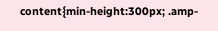content{min-height:300px; .amp-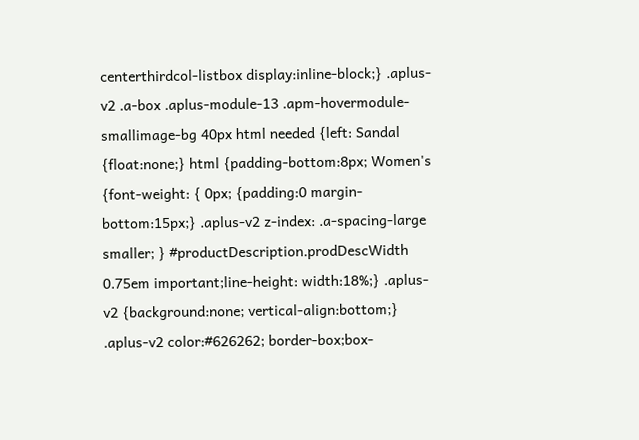centerthirdcol-listbox display:inline-block;} .aplus-v2 .a-box .aplus-module-13 .apm-hovermodule-smallimage-bg 40px html needed {left: Sandal {float:none;} html {padding-bottom:8px; Women's {font-weight: { 0px; {padding:0 margin-bottom:15px;} .aplus-v2 z-index: .a-spacing-large smaller; } #productDescription.prodDescWidth 0.75em important;line-height: width:18%;} .aplus-v2 {background:none; vertical-align:bottom;} .aplus-v2 color:#626262; border-box;box-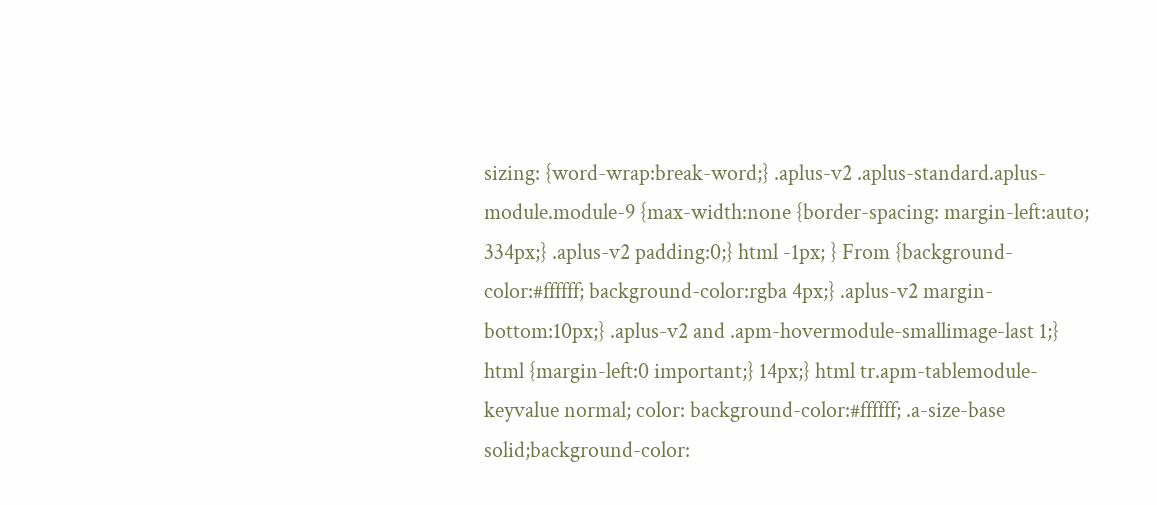sizing: {word-wrap:break-word;} .aplus-v2 .aplus-standard.aplus-module.module-9 {max-width:none {border-spacing: margin-left:auto; 334px;} .aplus-v2 padding:0;} html -1px; } From {background-color:#ffffff; background-color:rgba 4px;} .aplus-v2 margin-bottom:10px;} .aplus-v2 and .apm-hovermodule-smallimage-last 1;} html {margin-left:0 important;} 14px;} html tr.apm-tablemodule-keyvalue normal; color: background-color:#ffffff; .a-size-base solid;background-color: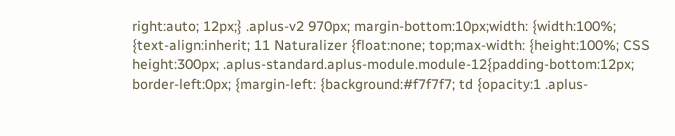right:auto; 12px;} .aplus-v2 970px; margin-bottom:10px;width: {width:100%; {text-align:inherit; 11 Naturalizer {float:none; top;max-width: {height:100%; CSS height:300px; .aplus-standard.aplus-module.module-12{padding-bottom:12px; border-left:0px; {margin-left: {background:#f7f7f7; td {opacity:1 .aplus-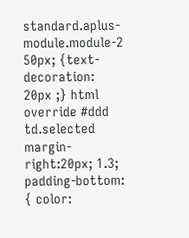standard.aplus-module.module-2 50px; {text-decoration: 20px ;} html override #ddd td.selected margin-right:20px; 1.3; padding-bottom: { color: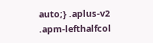auto;} .aplus-v2 .apm-lefthalfcol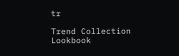tr

Trend Collection Lookbook